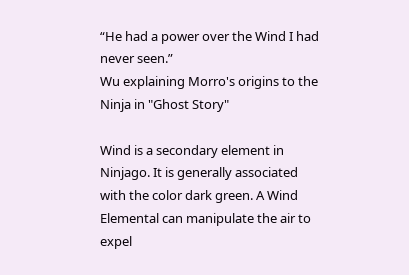“He had a power over the Wind I had never seen.”
Wu explaining Morro's origins to the Ninja in "Ghost Story"

Wind is a secondary element in Ninjago. It is generally associated with the color dark green. A Wind Elemental can manipulate the air to expel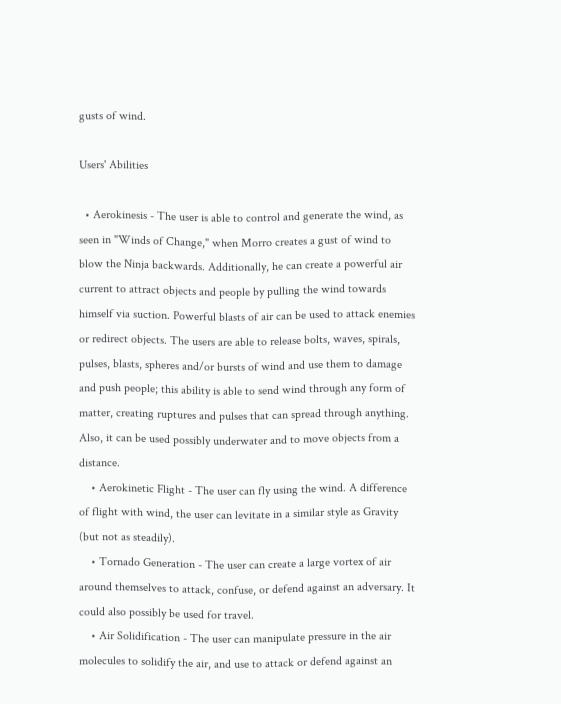gusts of wind.

Users' Abilities

  • Aerokinesis - The user is able to control and generate the wind, as seen in "Winds of Change," when Morro creates a gust of wind to blow the Ninja backwards. Additionally, he can create a powerful air current to attract objects and people by pulling the wind towards himself via suction. Powerful blasts of air can be used to attack enemies or redirect objects. The users are able to release bolts, waves, spirals, pulses, blasts, spheres and/or bursts of wind and use them to damage and push people; this ability is able to send wind through any form of matter, creating ruptures and pulses that can spread through anything. Also, it can be used possibly underwater and to move objects from a distance.
    • Aerokinetic Flight - The user can fly using the wind. A difference of flight with wind, the user can levitate in a similar style as Gravity (but not as steadily).
    • Tornado Generation - The user can create a large vortex of air around themselves to attack, confuse, or defend against an adversary. It could also possibly be used for travel.
    • Air Solidification - The user can manipulate pressure in the air molecules to solidify the air, and use to attack or defend against an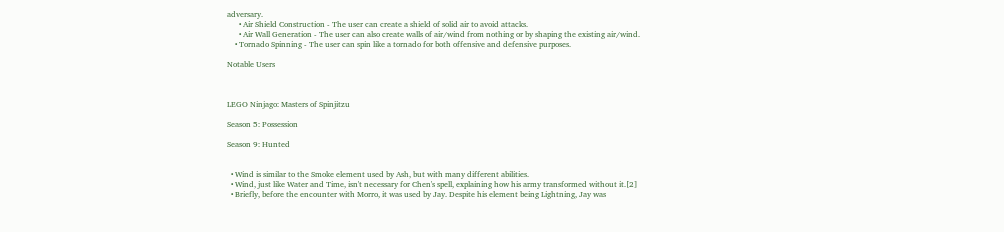adversary.
      • Air Shield Construction - The user can create a shield of solid air to avoid attacks.
      • Air Wall Generation - The user can also create walls of air/wind from nothing or by shaping the existing air/wind.
    • Tornado Spinning - The user can spin like a tornado for both offensive and defensive purposes.

Notable Users



LEGO Ninjago: Masters of Spinjitzu

Season 5: Possession

Season 9: Hunted


  • Wind is similar to the Smoke element used by Ash, but with many different abilities.
  • Wind, just like Water and Time, isn't necessary for Chen's spell, explaining how his army transformed without it.[2]
  • Briefly, before the encounter with Morro, it was used by Jay. Despite his element being Lightning, Jay was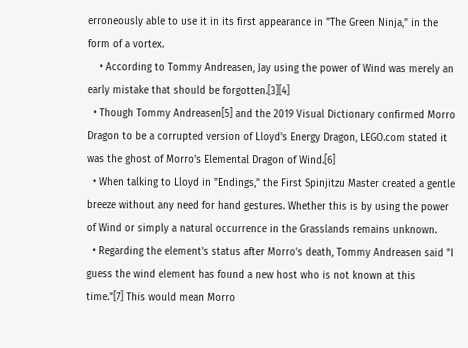erroneously able to use it in its first appearance in "The Green Ninja," in the form of a vortex.
    • According to Tommy Andreasen, Jay using the power of Wind was merely an early mistake that should be forgotten.[3][4]
  • Though Tommy Andreasen[5] and the 2019 Visual Dictionary confirmed Morro Dragon to be a corrupted version of Lloyd's Energy Dragon, LEGO.com stated it was the ghost of Morro's Elemental Dragon of Wind.[6]
  • When talking to Lloyd in "Endings," the First Spinjitzu Master created a gentle breeze without any need for hand gestures. Whether this is by using the power of Wind or simply a natural occurrence in the Grasslands remains unknown.
  • Regarding the element's status after Morro's death, Tommy Andreasen said "I guess the wind element has found a new host who is not known at this time."[7] This would mean Morro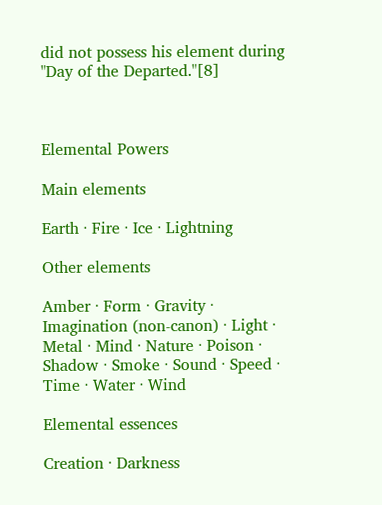did not possess his element during "Day of the Departed."[8]



Elemental Powers

Main elements

Earth · Fire · Ice · Lightning

Other elements

Amber · Form · Gravity · Imagination (non-canon) · Light · Metal · Mind · Nature · Poison · Shadow · Smoke · Sound · Speed · Time · Water · Wind

Elemental essences

Creation · Darkness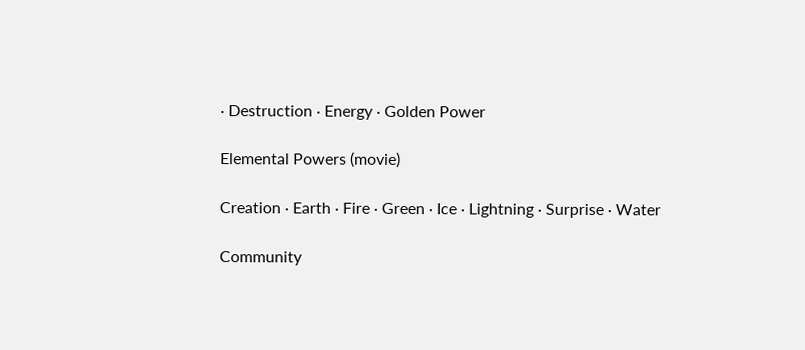· Destruction · Energy · Golden Power

Elemental Powers (movie)

Creation · Earth · Fire · Green · Ice · Lightning · Surprise · Water

Community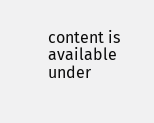content is available under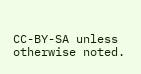CC-BY-SA unless otherwise noted.